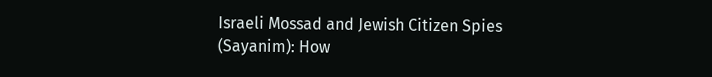Israeli Mossad and Jewish Citizen Spies (Sayanim): How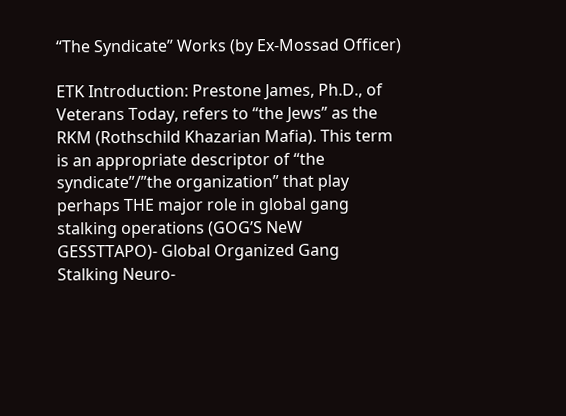“The Syndicate” Works (by Ex-Mossad Officer)

ETK Introduction: Prestone James, Ph.D., of Veterans Today, refers to “the Jews” as the RKM (Rothschild Khazarian Mafia). This term is an appropriate descriptor of “the syndicate”/”the organization” that play perhaps THE major role in global gang stalking operations (GOG’S NeW GESSTTAPO)- Global Organized Gang Stalking Neuro-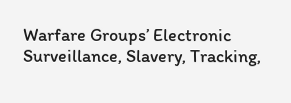Warfare Groups’ Electronic Surveillance, Slavery, Tracking,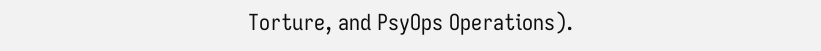Torture, and PsyOps Operations).